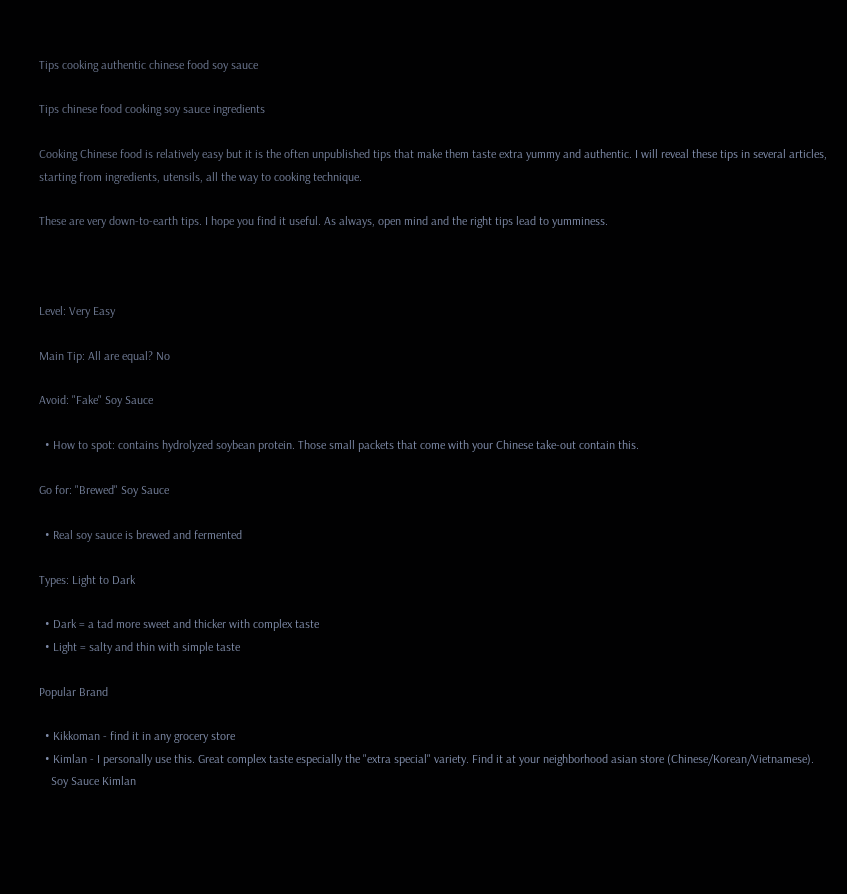Tips cooking authentic chinese food soy sauce

Tips chinese food cooking soy sauce ingredients

Cooking Chinese food is relatively easy but it is the often unpublished tips that make them taste extra yummy and authentic. I will reveal these tips in several articles, starting from ingredients, utensils, all the way to cooking technique.

These are very down-to-earth tips. I hope you find it useful. As always, open mind and the right tips lead to yumminess.



Level: Very Easy

Main Tip: All are equal? No

Avoid: "Fake" Soy Sauce

  • How to spot: contains hydrolyzed soybean protein. Those small packets that come with your Chinese take-out contain this.

Go for: "Brewed" Soy Sauce

  • Real soy sauce is brewed and fermented

Types: Light to Dark

  • Dark = a tad more sweet and thicker with complex taste
  • Light = salty and thin with simple taste

Popular Brand

  • Kikkoman - find it in any grocery store
  • Kimlan - I personally use this. Great complex taste especially the "extra special" variety. Find it at your neighborhood asian store (Chinese/Korean/Vietnamese).
    Soy Sauce Kimlan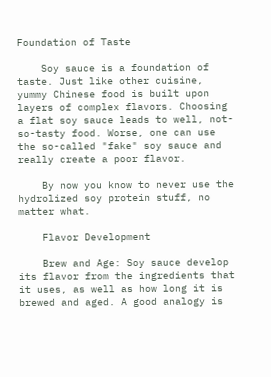Foundation of Taste

    Soy sauce is a foundation of taste. Just like other cuisine, yummy Chinese food is built upon layers of complex flavors. Choosing a flat soy sauce leads to well, not-so-tasty food. Worse, one can use the so-called "fake" soy sauce and really create a poor flavor.

    By now you know to never use the hydrolized soy protein stuff, no matter what.

    Flavor Development

    Brew and Age: Soy sauce develop its flavor from the ingredients that it uses, as well as how long it is brewed and aged. A good analogy is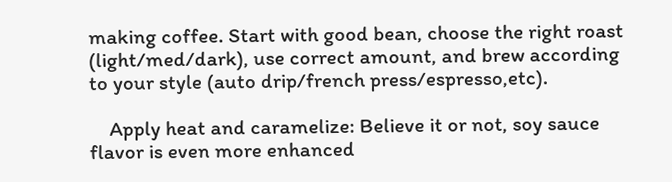making coffee. Start with good bean, choose the right roast (light/med/dark), use correct amount, and brew according to your style (auto drip/french press/espresso,etc).

    Apply heat and caramelize: Believe it or not, soy sauce flavor is even more enhanced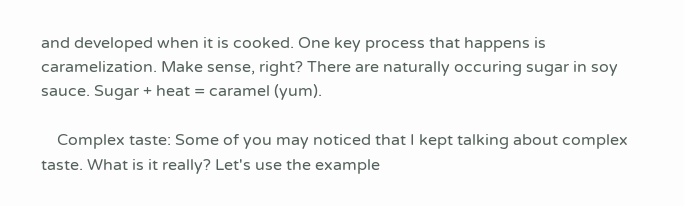and developed when it is cooked. One key process that happens is caramelization. Make sense, right? There are naturally occuring sugar in soy sauce. Sugar + heat = caramel (yum).

    Complex taste: Some of you may noticed that I kept talking about complex taste. What is it really? Let's use the example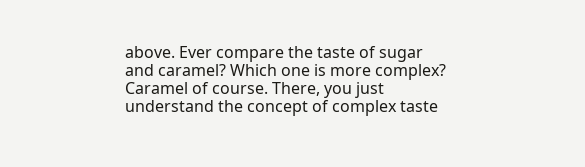above. Ever compare the taste of sugar and caramel? Which one is more complex? Caramel of course. There, you just understand the concept of complex taste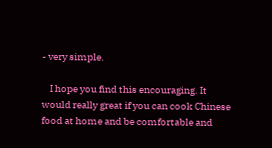- very simple.

    I hope you find this encouraging. It would really great if you can cook Chinese food at home and be comfortable and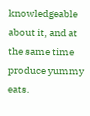knowledgeable about it, and at the same time produce yummy eats.